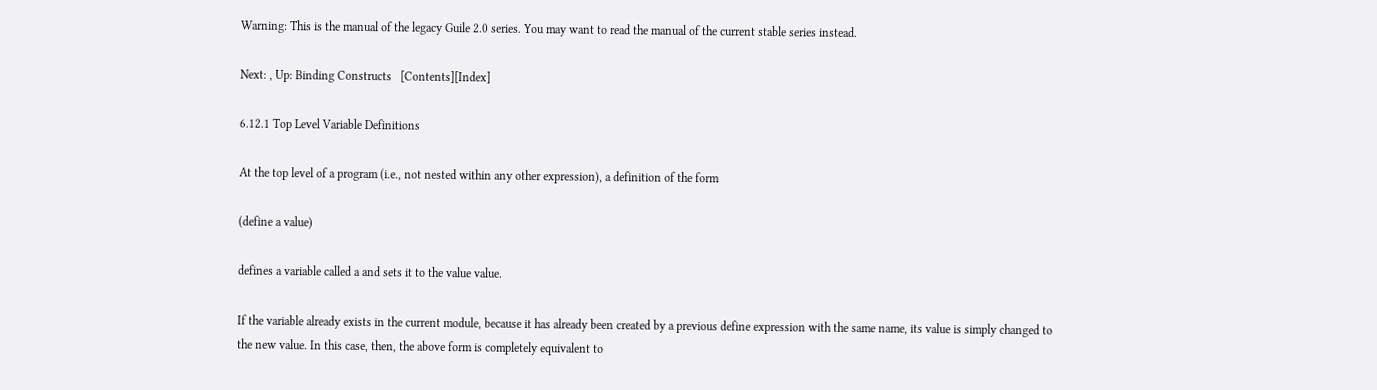Warning: This is the manual of the legacy Guile 2.0 series. You may want to read the manual of the current stable series instead.

Next: , Up: Binding Constructs   [Contents][Index]

6.12.1 Top Level Variable Definitions

At the top level of a program (i.e., not nested within any other expression), a definition of the form

(define a value)

defines a variable called a and sets it to the value value.

If the variable already exists in the current module, because it has already been created by a previous define expression with the same name, its value is simply changed to the new value. In this case, then, the above form is completely equivalent to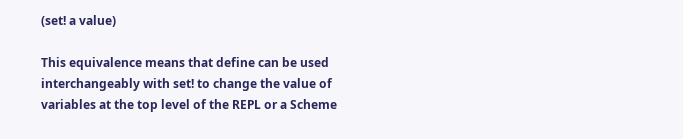(set! a value)

This equivalence means that define can be used interchangeably with set! to change the value of variables at the top level of the REPL or a Scheme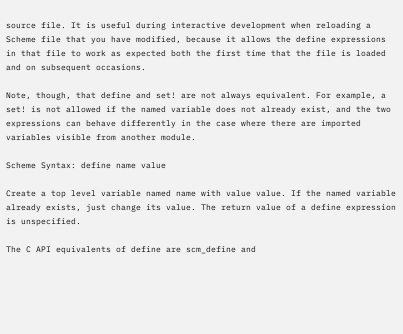source file. It is useful during interactive development when reloading a Scheme file that you have modified, because it allows the define expressions in that file to work as expected both the first time that the file is loaded and on subsequent occasions.

Note, though, that define and set! are not always equivalent. For example, a set! is not allowed if the named variable does not already exist, and the two expressions can behave differently in the case where there are imported variables visible from another module.

Scheme Syntax: define name value

Create a top level variable named name with value value. If the named variable already exists, just change its value. The return value of a define expression is unspecified.

The C API equivalents of define are scm_define and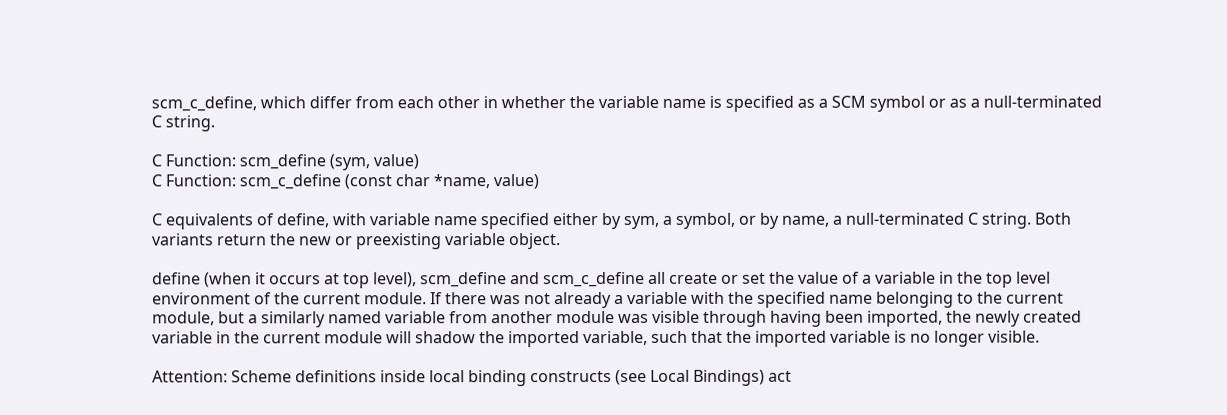scm_c_define, which differ from each other in whether the variable name is specified as a SCM symbol or as a null-terminated C string.

C Function: scm_define (sym, value)
C Function: scm_c_define (const char *name, value)

C equivalents of define, with variable name specified either by sym, a symbol, or by name, a null-terminated C string. Both variants return the new or preexisting variable object.

define (when it occurs at top level), scm_define and scm_c_define all create or set the value of a variable in the top level environment of the current module. If there was not already a variable with the specified name belonging to the current module, but a similarly named variable from another module was visible through having been imported, the newly created variable in the current module will shadow the imported variable, such that the imported variable is no longer visible.

Attention: Scheme definitions inside local binding constructs (see Local Bindings) act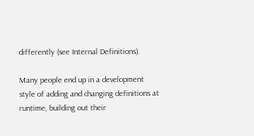differently (see Internal Definitions).

Many people end up in a development style of adding and changing definitions at runtime, building out their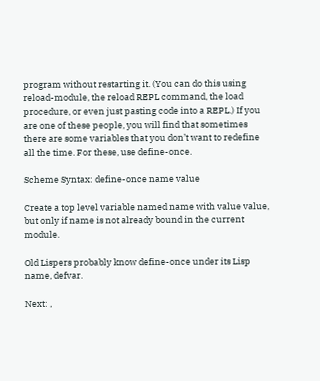program without restarting it. (You can do this using reload-module, the reload REPL command, the load procedure, or even just pasting code into a REPL.) If you are one of these people, you will find that sometimes there are some variables that you don’t want to redefine all the time. For these, use define-once.

Scheme Syntax: define-once name value

Create a top level variable named name with value value, but only if name is not already bound in the current module.

Old Lispers probably know define-once under its Lisp name, defvar.

Next: ,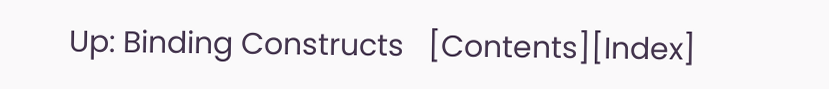Up: Binding Constructs   [Contents][Index]